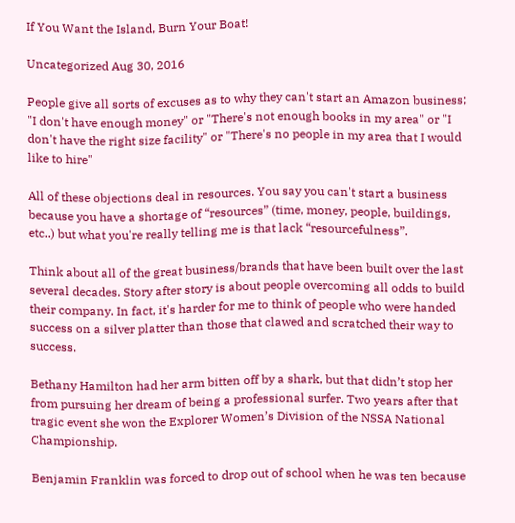If You Want the Island, Burn Your Boat!

Uncategorized Aug 30, 2016

People give all sorts of excuses as to why they can't start an Amazon business; "I don't have enough money" or "There's not enough books in my area" or "I don't have the right size facility" or "There's no people in my area that I would like to hire"

All of these objections deal in resources. You say you can't start a business because you have a shortage of “resources” (time, money, people, buildings, etc..) but what you're really telling me is that lack “resourcefulness”.

Think about all of the great business/brands that have been built over the last several decades. Story after story is about people overcoming all odds to build their company. In fact, it's harder for me to think of people who were handed success on a silver platter than those that clawed and scratched their way to success.

Bethany Hamilton had her arm bitten off by a shark, but that didn’t stop her from pursuing her dream of being a professional surfer. Two years after that tragic event she won the Explorer Women’s Division of the NSSA National Championship.

Benjamin Franklin was forced to drop out of school when he was ten because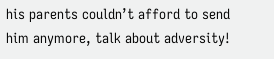his parents couldn’t afford to send him anymore, talk about adversity!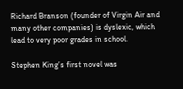Richard Branson (founder of Virgin Air and many other companies) is dyslexic, which lead to very poor grades in school.

Stephen King’s first novel was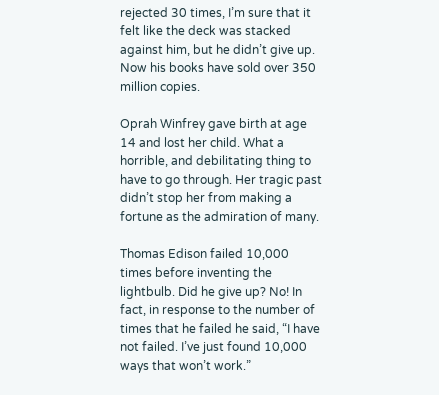rejected 30 times, I’m sure that it felt like the deck was stacked against him, but he didn’t give up. Now his books have sold over 350 million copies.

Oprah Winfrey gave birth at age 14 and lost her child. What a horrible, and debilitating thing to have to go through. Her tragic past didn’t stop her from making a fortune as the admiration of many.

Thomas Edison failed 10,000 times before inventing the lightbulb. Did he give up? No! In fact, in response to the number of times that he failed he said, “I have not failed. I’ve just found 10,000 ways that won’t work.”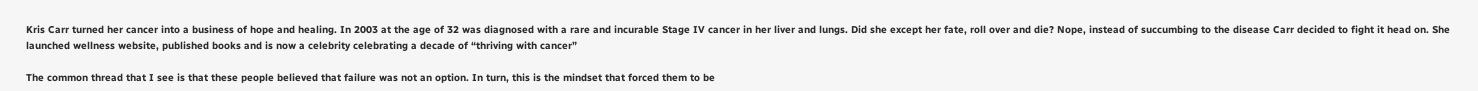Kris Carr turned her cancer into a business of hope and healing. In 2003 at the age of 32 was diagnosed with a rare and incurable Stage IV cancer in her liver and lungs. Did she except her fate, roll over and die? Nope, instead of succumbing to the disease Carr decided to fight it head on. She launched wellness website, published books and is now a celebrity celebrating a decade of “thriving with cancer”

The common thread that I see is that these people believed that failure was not an option. In turn, this is the mindset that forced them to be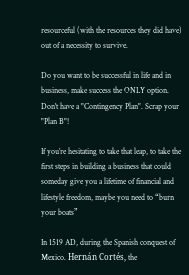resourceful (with the resources they did have) out of a necessity to survive.

Do you want to be successful in life and in business, make success the ONLY option. Don't have a "Contingency Plan". Scrap your "Plan B"!

If you’re hesitating to take that leap, to take the first steps in building a business that could someday give you a lifetime of financial and lifestyle freedom, maybe you need to “burn your boats”

In 1519 AD, during the Spanish conquest of Mexico. Hernán Cortés, the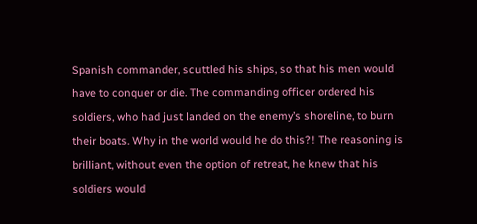Spanish commander, scuttled his ships, so that his men would have to conquer or die. The commanding officer ordered his soldiers, who had just landed on the enemy’s shoreline, to burn their boats. Why in the world would he do this?! The reasoning is brilliant, without even the option of retreat, he knew that his soldiers would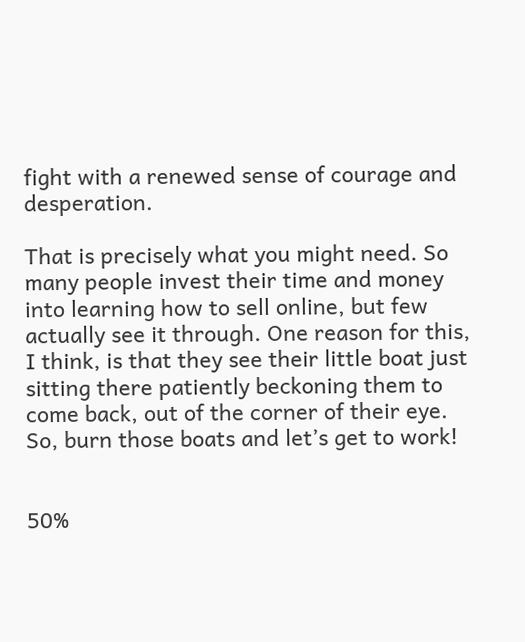fight with a renewed sense of courage and desperation.

That is precisely what you might need. So many people invest their time and money into learning how to sell online, but few actually see it through. One reason for this, I think, is that they see their little boat just sitting there patiently beckoning them to come back, out of the corner of their eye. So, burn those boats and let’s get to work!


50%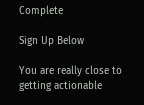Complete

Sign Up Below

You are really close to getting actionable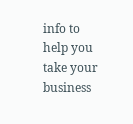info to help you take your business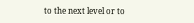to the next level or to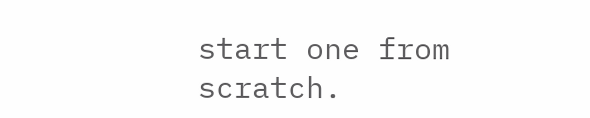start one from scratch.